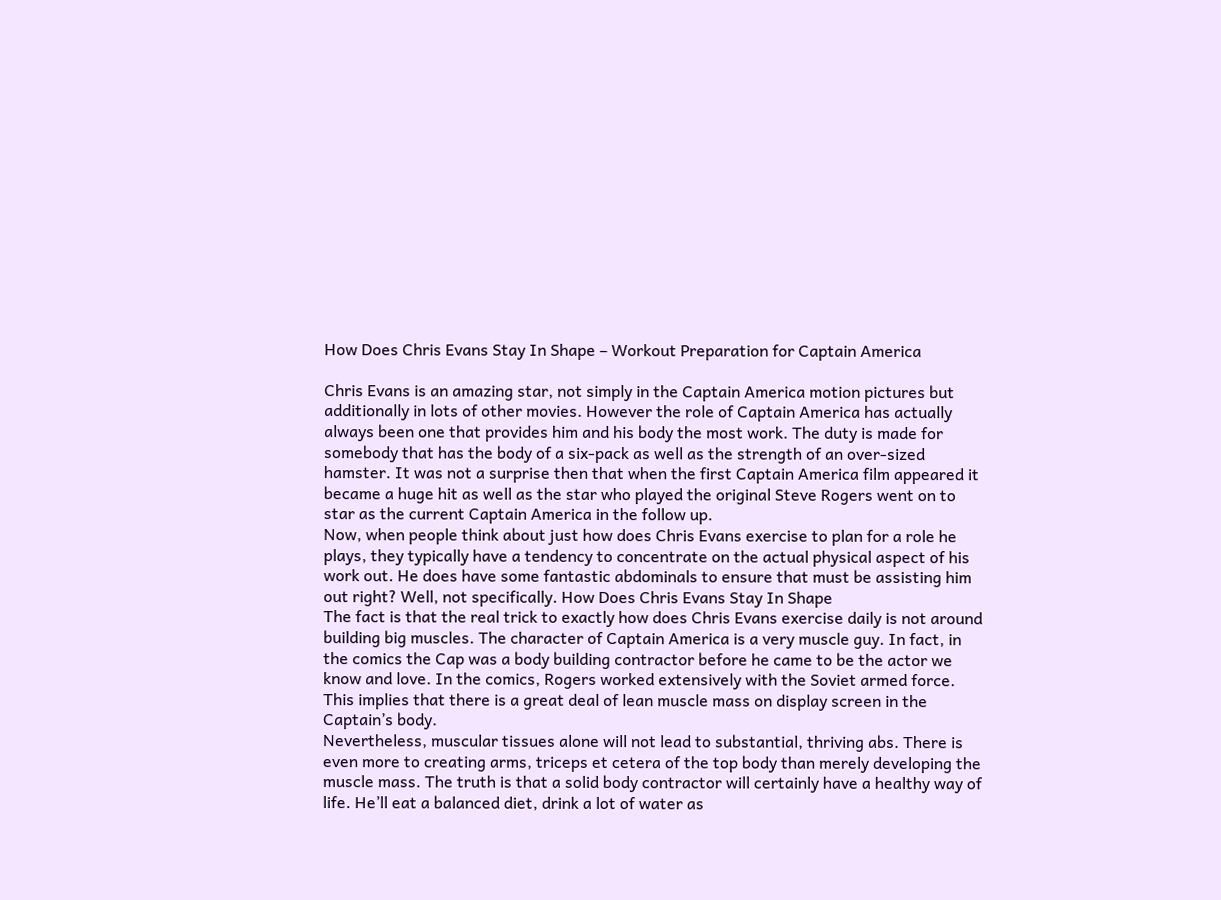How Does Chris Evans Stay In Shape – Workout Preparation for Captain America

Chris Evans is an amazing star, not simply in the Captain America motion pictures but additionally in lots of other movies. However the role of Captain America has actually always been one that provides him and his body the most work. The duty is made for somebody that has the body of a six-pack as well as the strength of an over-sized hamster. It was not a surprise then that when the first Captain America film appeared it became a huge hit as well as the star who played the original Steve Rogers went on to star as the current Captain America in the follow up.
Now, when people think about just how does Chris Evans exercise to plan for a role he plays, they typically have a tendency to concentrate on the actual physical aspect of his work out. He does have some fantastic abdominals to ensure that must be assisting him out right? Well, not specifically. How Does Chris Evans Stay In Shape
The fact is that the real trick to exactly how does Chris Evans exercise daily is not around building big muscles. The character of Captain America is a very muscle guy. In fact, in the comics the Cap was a body building contractor before he came to be the actor we know and love. In the comics, Rogers worked extensively with the Soviet armed force. This implies that there is a great deal of lean muscle mass on display screen in the Captain’s body.
Nevertheless, muscular tissues alone will not lead to substantial, thriving abs. There is even more to creating arms, triceps et cetera of the top body than merely developing the muscle mass. The truth is that a solid body contractor will certainly have a healthy way of life. He’ll eat a balanced diet, drink a lot of water as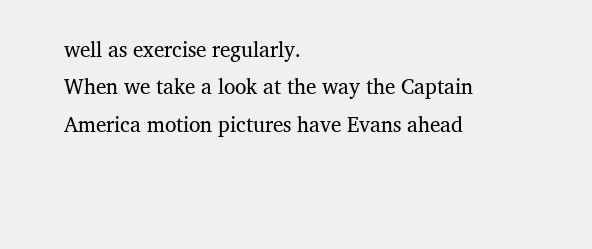well as exercise regularly.
When we take a look at the way the Captain America motion pictures have Evans ahead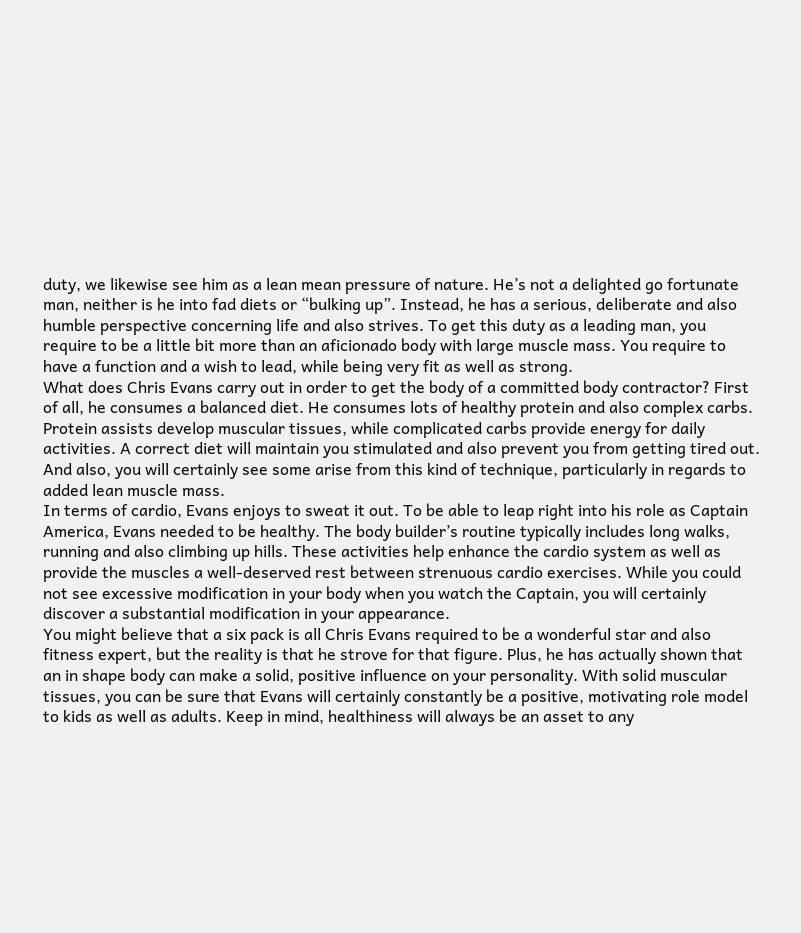duty, we likewise see him as a lean mean pressure of nature. He’s not a delighted go fortunate man, neither is he into fad diets or “bulking up”. Instead, he has a serious, deliberate and also humble perspective concerning life and also strives. To get this duty as a leading man, you require to be a little bit more than an aficionado body with large muscle mass. You require to have a function and a wish to lead, while being very fit as well as strong.
What does Chris Evans carry out in order to get the body of a committed body contractor? First of all, he consumes a balanced diet. He consumes lots of healthy protein and also complex carbs. Protein assists develop muscular tissues, while complicated carbs provide energy for daily activities. A correct diet will maintain you stimulated and also prevent you from getting tired out. And also, you will certainly see some arise from this kind of technique, particularly in regards to added lean muscle mass.
In terms of cardio, Evans enjoys to sweat it out. To be able to leap right into his role as Captain America, Evans needed to be healthy. The body builder’s routine typically includes long walks, running and also climbing up hills. These activities help enhance the cardio system as well as provide the muscles a well-deserved rest between strenuous cardio exercises. While you could not see excessive modification in your body when you watch the Captain, you will certainly discover a substantial modification in your appearance.
You might believe that a six pack is all Chris Evans required to be a wonderful star and also fitness expert, but the reality is that he strove for that figure. Plus, he has actually shown that an in shape body can make a solid, positive influence on your personality. With solid muscular tissues, you can be sure that Evans will certainly constantly be a positive, motivating role model to kids as well as adults. Keep in mind, healthiness will always be an asset to any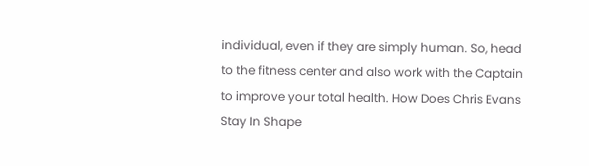individual, even if they are simply human. So, head to the fitness center and also work with the Captain to improve your total health. How Does Chris Evans Stay In Shape